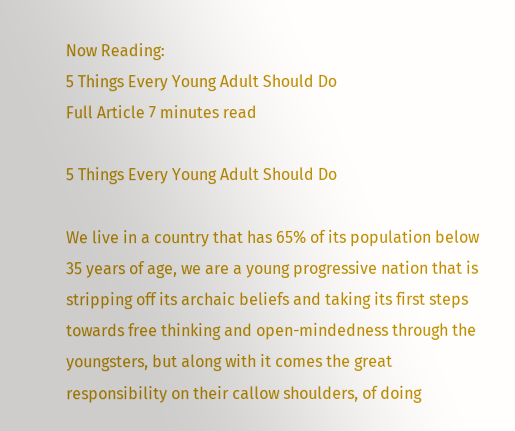Now Reading:
5 Things Every Young Adult Should Do
Full Article 7 minutes read

5 Things Every Young Adult Should Do

We live in a country that has 65% of its population below 35 years of age, we are a young progressive nation that is stripping off its archaic beliefs and taking its first steps towards free thinking and open-mindedness through the youngsters, but along with it comes the great responsibility on their callow shoulders, of doing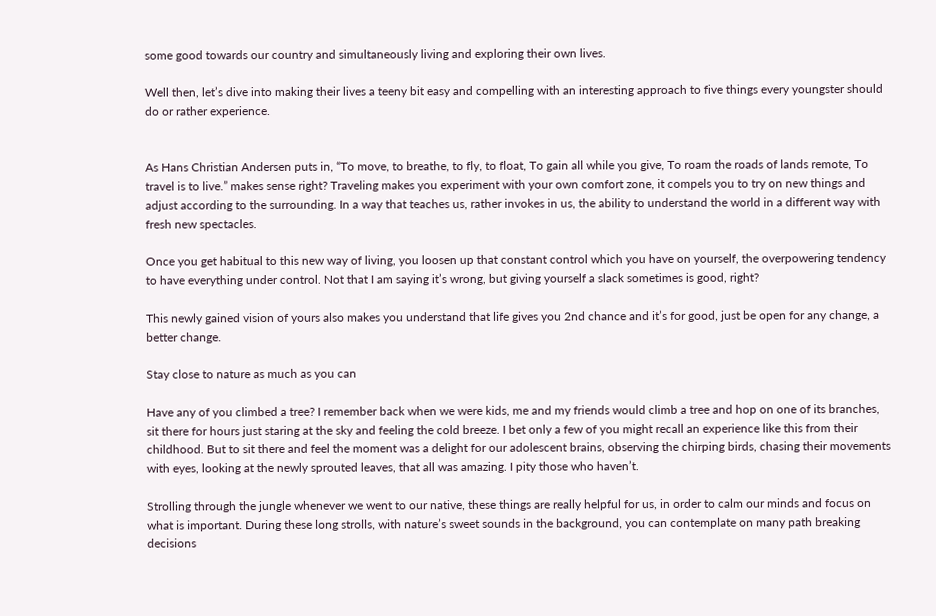some good towards our country and simultaneously living and exploring their own lives.

Well then, let’s dive into making their lives a teeny bit easy and compelling with an interesting approach to five things every youngster should do or rather experience.


As Hans Christian Andersen puts in, “To move, to breathe, to fly, to float, To gain all while you give, To roam the roads of lands remote, To travel is to live.” makes sense right? Traveling makes you experiment with your own comfort zone, it compels you to try on new things and adjust according to the surrounding. In a way that teaches us, rather invokes in us, the ability to understand the world in a different way with fresh new spectacles.

Once you get habitual to this new way of living, you loosen up that constant control which you have on yourself, the overpowering tendency to have everything under control. Not that I am saying it’s wrong, but giving yourself a slack sometimes is good, right?

This newly gained vision of yours also makes you understand that life gives you 2nd chance and it’s for good, just be open for any change, a better change.

Stay close to nature as much as you can

Have any of you climbed a tree? I remember back when we were kids, me and my friends would climb a tree and hop on one of its branches, sit there for hours just staring at the sky and feeling the cold breeze. I bet only a few of you might recall an experience like this from their childhood. But to sit there and feel the moment was a delight for our adolescent brains, observing the chirping birds, chasing their movements with eyes, looking at the newly sprouted leaves, that all was amazing. I pity those who haven’t.

Strolling through the jungle whenever we went to our native, these things are really helpful for us, in order to calm our minds and focus on what is important. During these long strolls, with nature’s sweet sounds in the background, you can contemplate on many path breaking decisions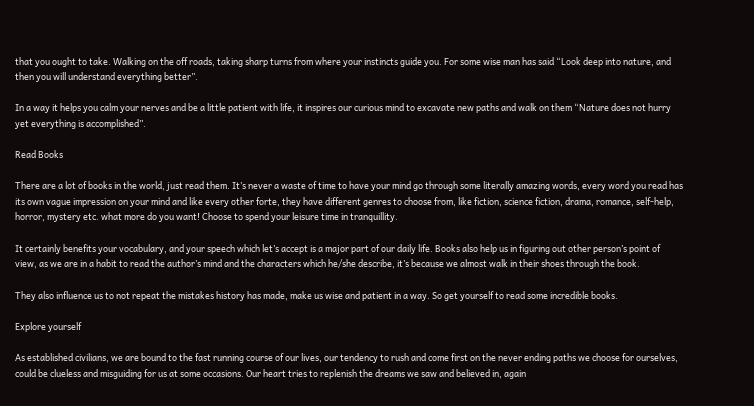that you ought to take. Walking on the off roads, taking sharp turns from where your instincts guide you. For some wise man has said “Look deep into nature, and then you will understand everything better”.

In a way it helps you calm your nerves and be a little patient with life, it inspires our curious mind to excavate new paths and walk on them “Nature does not hurry yet everything is accomplished”.

Read Books

There are a lot of books in the world, just read them. It’s never a waste of time to have your mind go through some literally amazing words, every word you read has its own vague impression on your mind and like every other forte, they have different genres to choose from, like fiction, science fiction, drama, romance, self-help, horror, mystery etc. what more do you want! Choose to spend your leisure time in tranquillity.

It certainly benefits your vocabulary, and your speech which let’s accept is a major part of our daily life. Books also help us in figuring out other person’s point of view, as we are in a habit to read the author’s mind and the characters which he/she describe, it’s because we almost walk in their shoes through the book.

They also influence us to not repeat the mistakes history has made, make us wise and patient in a way. So get yourself to read some incredible books.

Explore yourself

As established civilians, we are bound to the fast running course of our lives, our tendency to rush and come first on the never ending paths we choose for ourselves, could be clueless and misguiding for us at some occasions. Our heart tries to replenish the dreams we saw and believed in, again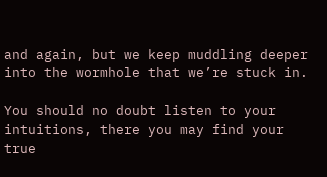and again, but we keep muddling deeper into the wormhole that we’re stuck in.

You should no doubt listen to your intuitions, there you may find your true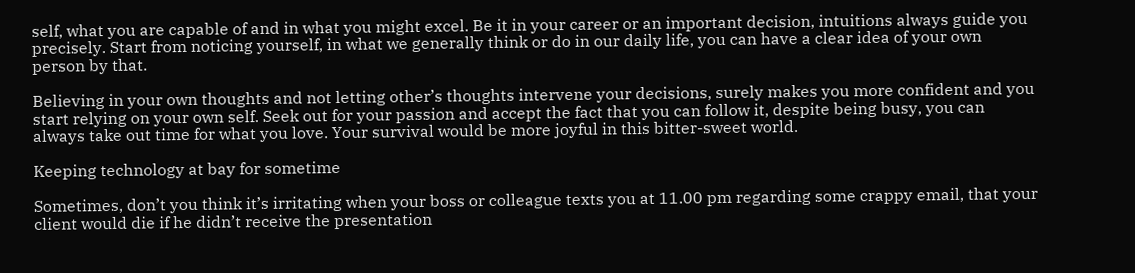self, what you are capable of and in what you might excel. Be it in your career or an important decision, intuitions always guide you precisely. Start from noticing yourself, in what we generally think or do in our daily life, you can have a clear idea of your own person by that.

Believing in your own thoughts and not letting other’s thoughts intervene your decisions, surely makes you more confident and you start relying on your own self. Seek out for your passion and accept the fact that you can follow it, despite being busy, you can always take out time for what you love. Your survival would be more joyful in this bitter-sweet world.

Keeping technology at bay for sometime

Sometimes, don’t you think it’s irritating when your boss or colleague texts you at 11.00 pm regarding some crappy email, that your client would die if he didn’t receive the presentation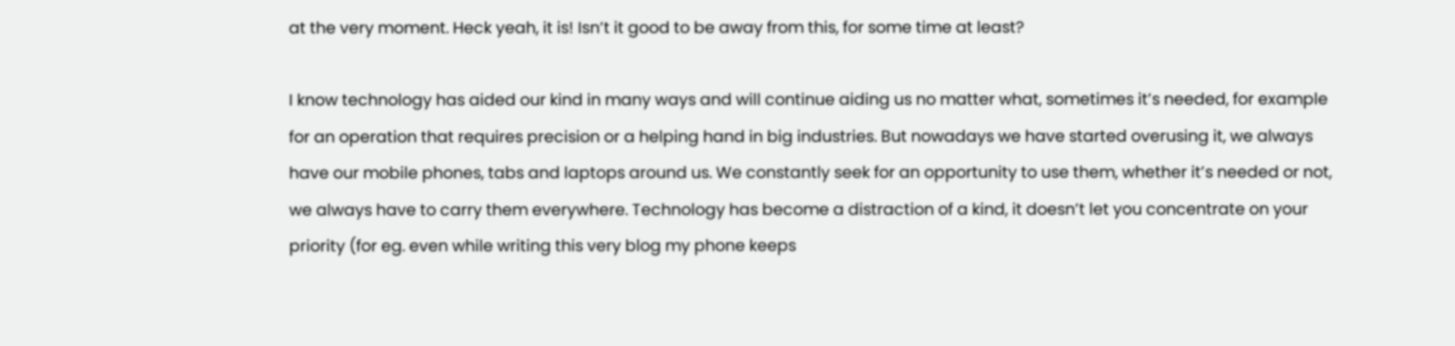at the very moment. Heck yeah, it is! Isn’t it good to be away from this, for some time at least?

I know technology has aided our kind in many ways and will continue aiding us no matter what, sometimes it’s needed, for example for an operation that requires precision or a helping hand in big industries. But nowadays we have started overusing it, we always have our mobile phones, tabs and laptops around us. We constantly seek for an opportunity to use them, whether it’s needed or not, we always have to carry them everywhere. Technology has become a distraction of a kind, it doesn’t let you concentrate on your priority (for eg. even while writing this very blog my phone keeps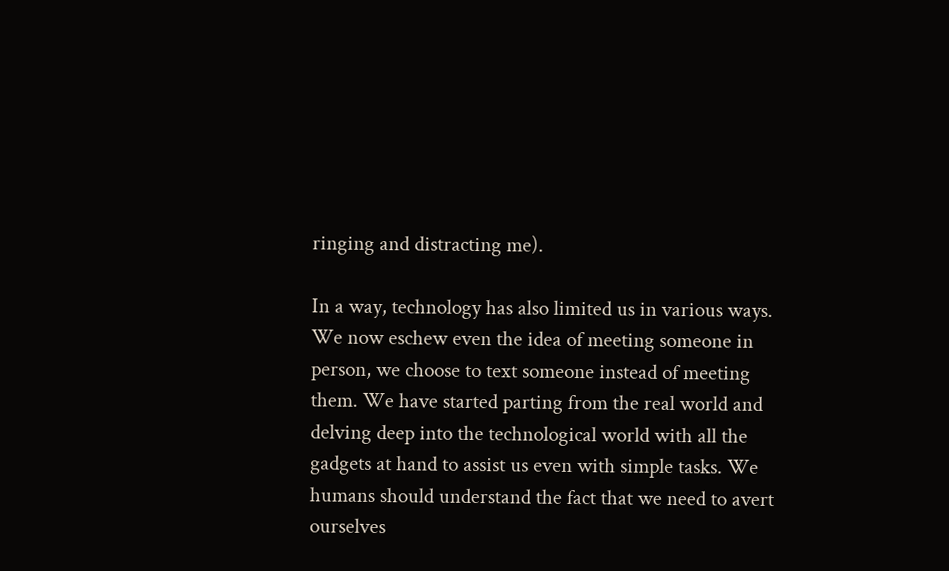ringing and distracting me).

In a way, technology has also limited us in various ways. We now eschew even the idea of meeting someone in person, we choose to text someone instead of meeting them. We have started parting from the real world and delving deep into the technological world with all the gadgets at hand to assist us even with simple tasks. We humans should understand the fact that we need to avert ourselves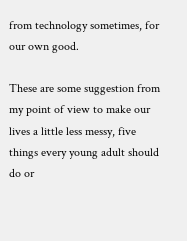from technology sometimes, for our own good.

These are some suggestion from my point of view to make our lives a little less messy, five things every young adult should do or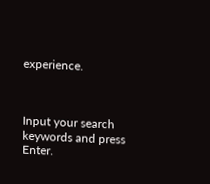experience.



Input your search keywords and press Enter.